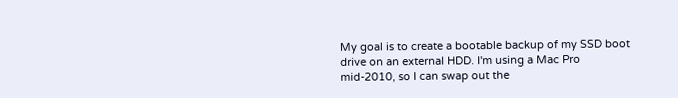My goal is to create a bootable backup of my SSD boot drive on an external HDD. I'm using a Mac Pro mid-2010, so I can swap out the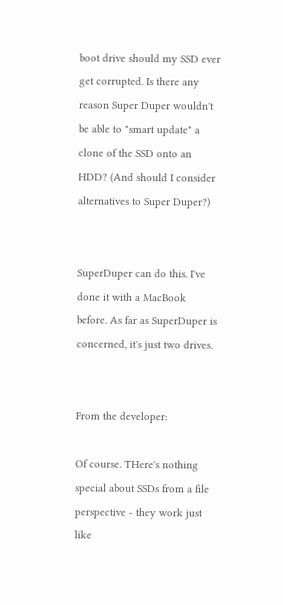boot drive should my SSD ever get corrupted. Is there any reason Super Duper wouldn't be able to "smart update" a clone of the SSD onto an HDD? (And should I consider alternatives to Super Duper?)


SuperDuper can do this. I've done it with a MacBook before. As far as SuperDuper is concerned, it's just two drives.


From the developer:

Of course. THere's nothing special about SSDs from a file perspective - they work just like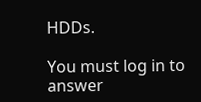HDDs.

You must log in to answer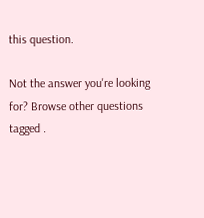this question.

Not the answer you're looking for? Browse other questions tagged .